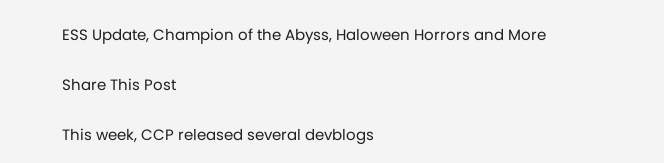ESS Update, Champion of the Abyss, Haloween Horrors and More

Share This Post

This week, CCP released several devblogs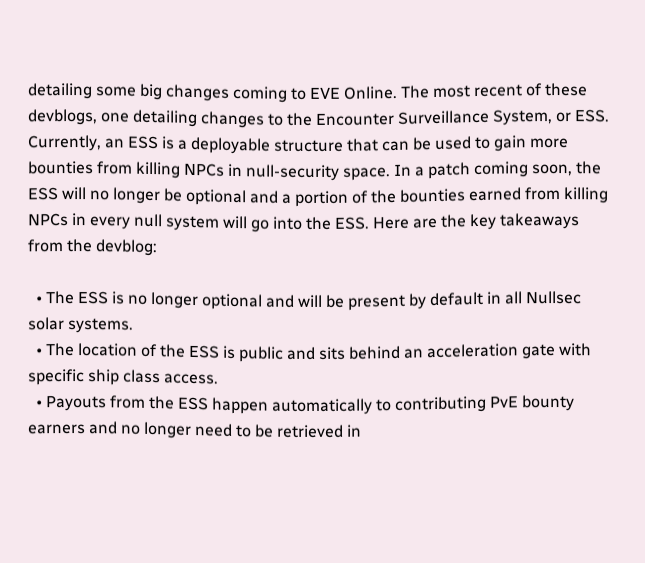detailing some big changes coming to EVE Online. The most recent of these devblogs, one detailing changes to the Encounter Surveillance System, or ESS. Currently, an ESS is a deployable structure that can be used to gain more bounties from killing NPCs in null-security space. In a patch coming soon, the ESS will no longer be optional and a portion of the bounties earned from killing NPCs in every null system will go into the ESS. Here are the key takeaways from the devblog:

  • The ESS is no longer optional and will be present by default in all Nullsec solar systems.
  • The location of the ESS is public and sits behind an acceleration gate with specific ship class access.
  • Payouts from the ESS happen automatically to contributing PvE bounty earners and no longer need to be retrieved in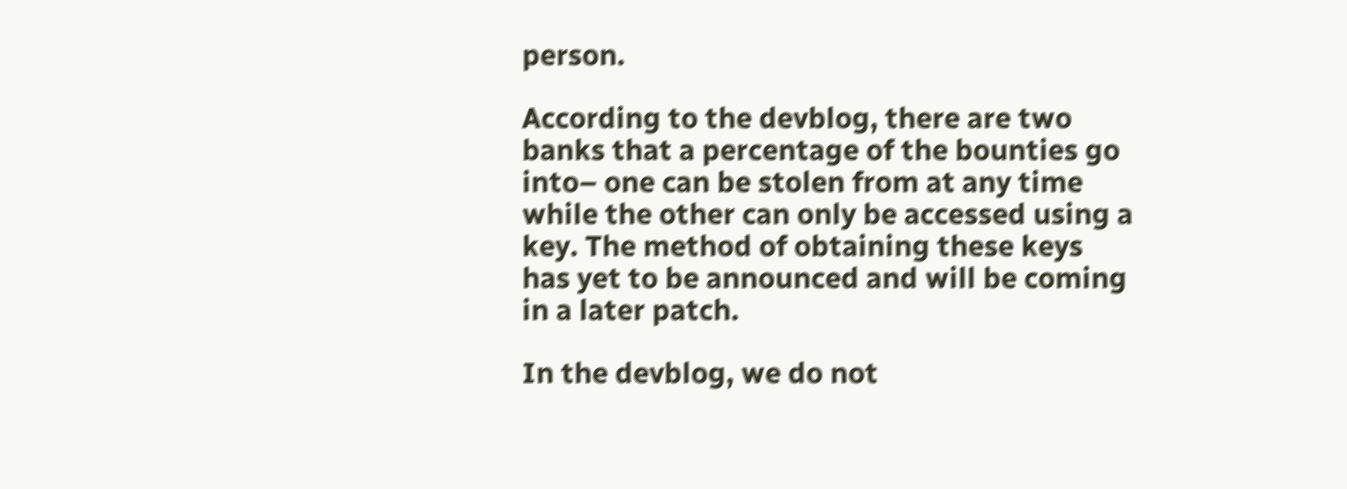person.

According to the devblog, there are two banks that a percentage of the bounties go into– one can be stolen from at any time while the other can only be accessed using a key. The method of obtaining these keys has yet to be announced and will be coming in a later patch.

In the devblog, we do not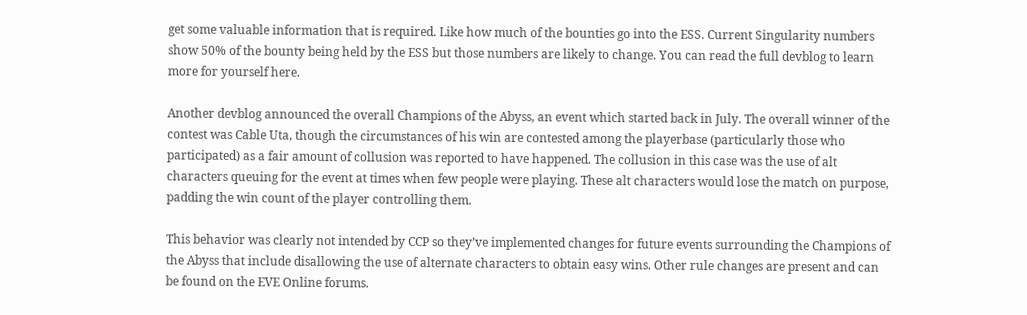get some valuable information that is required. Like how much of the bounties go into the ESS. Current Singularity numbers show 50% of the bounty being held by the ESS but those numbers are likely to change. You can read the full devblog to learn more for yourself here.

Another devblog announced the overall Champions of the Abyss, an event which started back in July. The overall winner of the contest was Cable Uta, though the circumstances of his win are contested among the playerbase (particularly those who participated) as a fair amount of collusion was reported to have happened. The collusion in this case was the use of alt characters queuing for the event at times when few people were playing. These alt characters would lose the match on purpose, padding the win count of the player controlling them.

This behavior was clearly not intended by CCP so they’ve implemented changes for future events surrounding the Champions of the Abyss that include disallowing the use of alternate characters to obtain easy wins. Other rule changes are present and can be found on the EVE Online forums.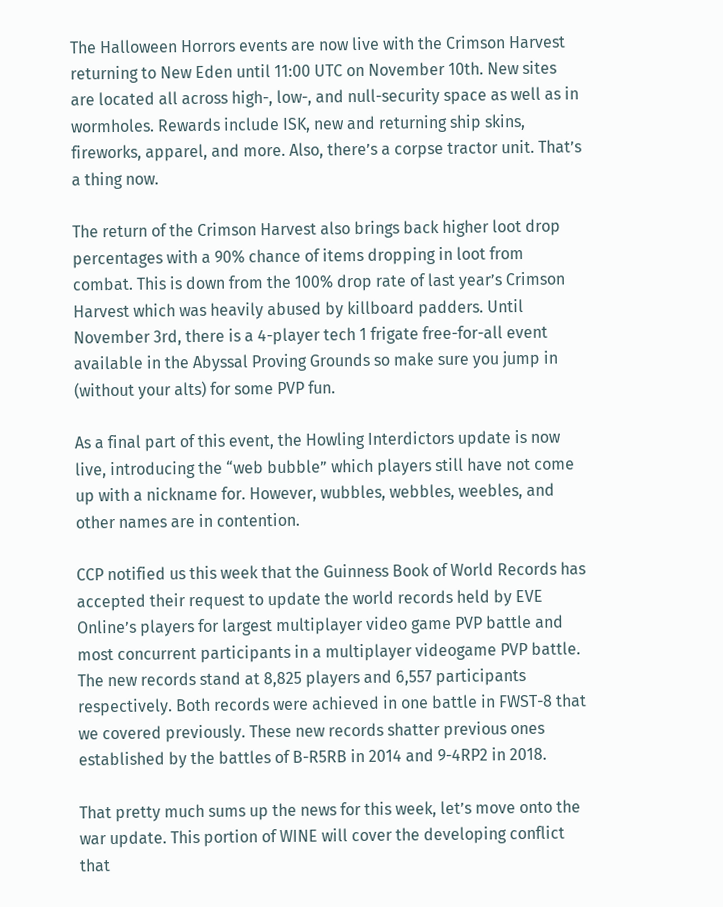The Halloween Horrors events are now live with the Crimson Harvest returning to New Eden until 11:00 UTC on November 10th. New sites are located all across high-, low-, and null-security space as well as in wormholes. Rewards include ISK, new and returning ship skins, fireworks, apparel, and more. Also, there’s a corpse tractor unit. That’s a thing now.

The return of the Crimson Harvest also brings back higher loot drop percentages with a 90% chance of items dropping in loot from combat. This is down from the 100% drop rate of last year’s Crimson Harvest which was heavily abused by killboard padders. Until November 3rd, there is a 4-player tech 1 frigate free-for-all event available in the Abyssal Proving Grounds so make sure you jump in (without your alts) for some PVP fun.

As a final part of this event, the Howling Interdictors update is now live, introducing the “web bubble” which players still have not come up with a nickname for. However, wubbles, webbles, weebles, and other names are in contention.

CCP notified us this week that the Guinness Book of World Records has accepted their request to update the world records held by EVE Online’s players for largest multiplayer video game PVP battle and most concurrent participants in a multiplayer videogame PVP battle. The new records stand at 8,825 players and 6,557 participants respectively. Both records were achieved in one battle in FWST-8 that we covered previously. These new records shatter previous ones established by the battles of B-R5RB in 2014 and 9-4RP2 in 2018.

That pretty much sums up the news for this week, let’s move onto the war update. This portion of WINE will cover the developing conflict that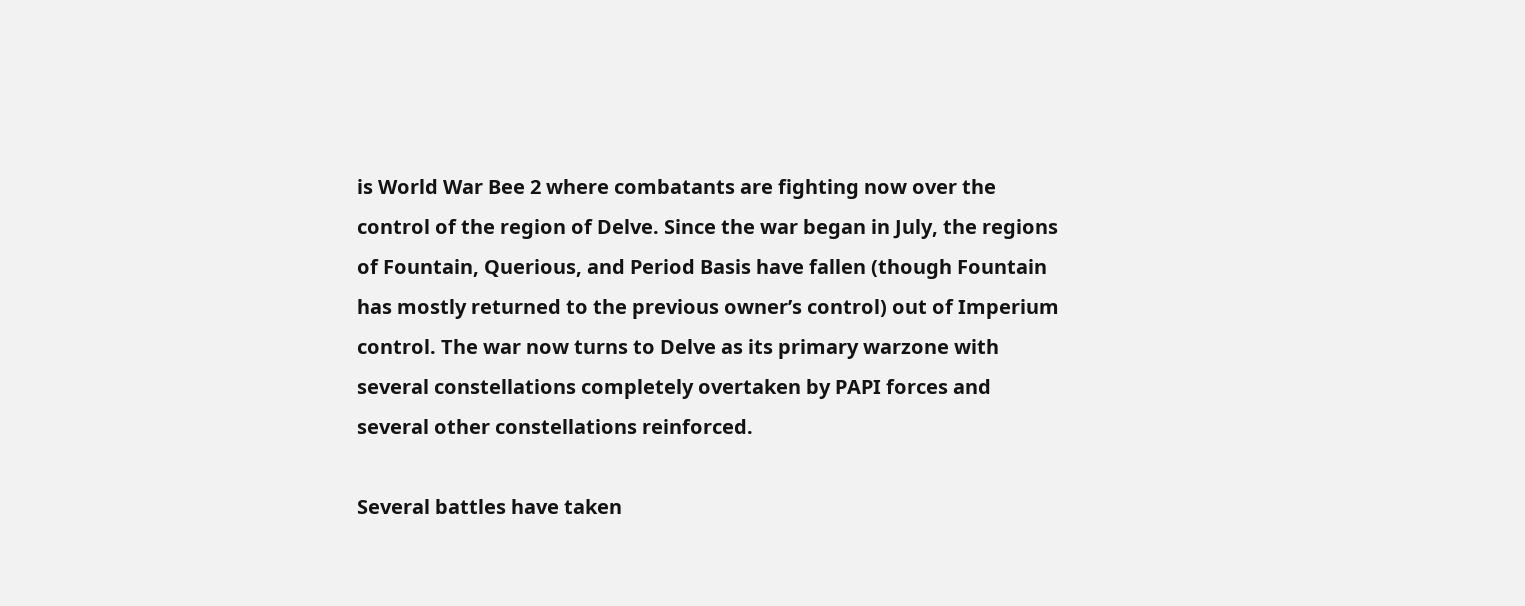is World War Bee 2 where combatants are fighting now over the control of the region of Delve. Since the war began in July, the regions of Fountain, Querious, and Period Basis have fallen (though Fountain has mostly returned to the previous owner’s control) out of Imperium control. The war now turns to Delve as its primary warzone with several constellations completely overtaken by PAPI forces and several other constellations reinforced.

Several battles have taken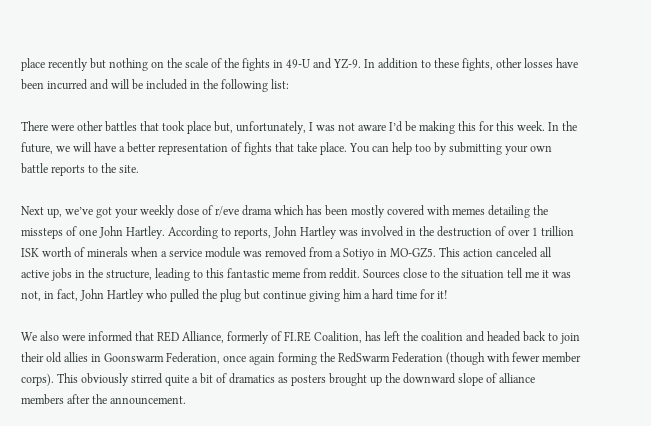place recently but nothing on the scale of the fights in 49-U and YZ-9. In addition to these fights, other losses have been incurred and will be included in the following list:

There were other battles that took place but, unfortunately, I was not aware I’d be making this for this week. In the future, we will have a better representation of fights that take place. You can help too by submitting your own battle reports to the site.

Next up, we’ve got your weekly dose of r/eve drama which has been mostly covered with memes detailing the missteps of one John Hartley. According to reports, John Hartley was involved in the destruction of over 1 trillion ISK worth of minerals when a service module was removed from a Sotiyo in MO-GZ5. This action canceled all active jobs in the structure, leading to this fantastic meme from reddit. Sources close to the situation tell me it was not, in fact, John Hartley who pulled the plug but continue giving him a hard time for it!

We also were informed that RED Alliance, formerly of FI.RE Coalition, has left the coalition and headed back to join their old allies in Goonswarm Federation, once again forming the RedSwarm Federation (though with fewer member corps). This obviously stirred quite a bit of dramatics as posters brought up the downward slope of alliance members after the announcement.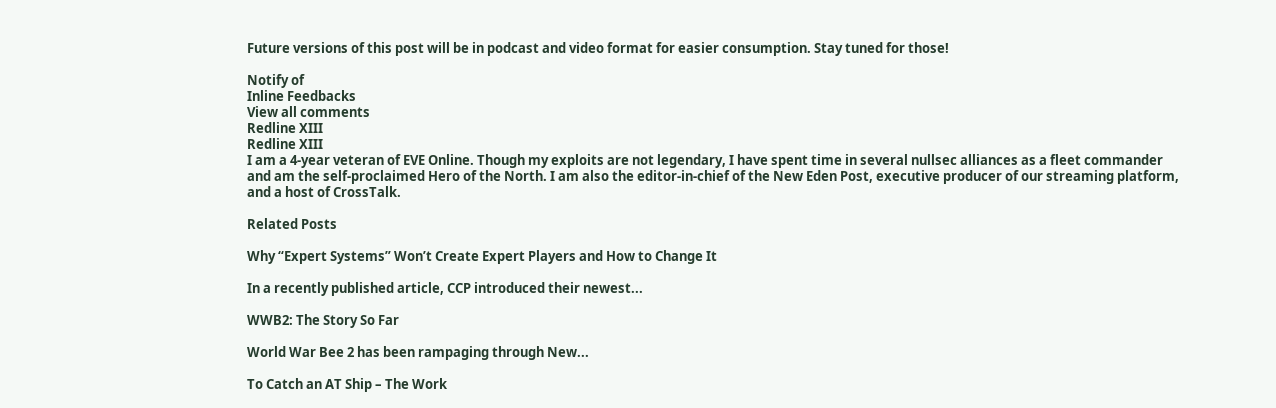Future versions of this post will be in podcast and video format for easier consumption. Stay tuned for those!

Notify of
Inline Feedbacks
View all comments
Redline XIII
Redline XIII
I am a 4-year veteran of EVE Online. Though my exploits are not legendary, I have spent time in several nullsec alliances as a fleet commander and am the self-proclaimed Hero of the North. I am also the editor-in-chief of the New Eden Post, executive producer of our streaming platform, and a host of CrossTalk.

Related Posts

Why “Expert Systems” Won’t Create Expert Players and How to Change It

In a recently published article, CCP introduced their newest...

WWB2: The Story So Far

World War Bee 2 has been rampaging through New...

To Catch an AT Ship – The Work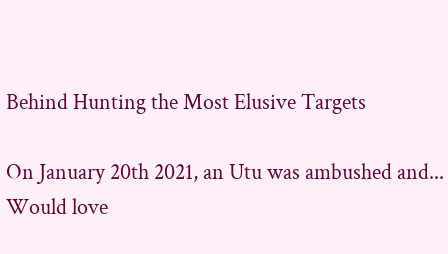Behind Hunting the Most Elusive Targets

On January 20th 2021, an Utu was ambushed and...
Would love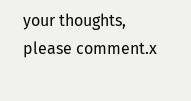your thoughts, please comment.x